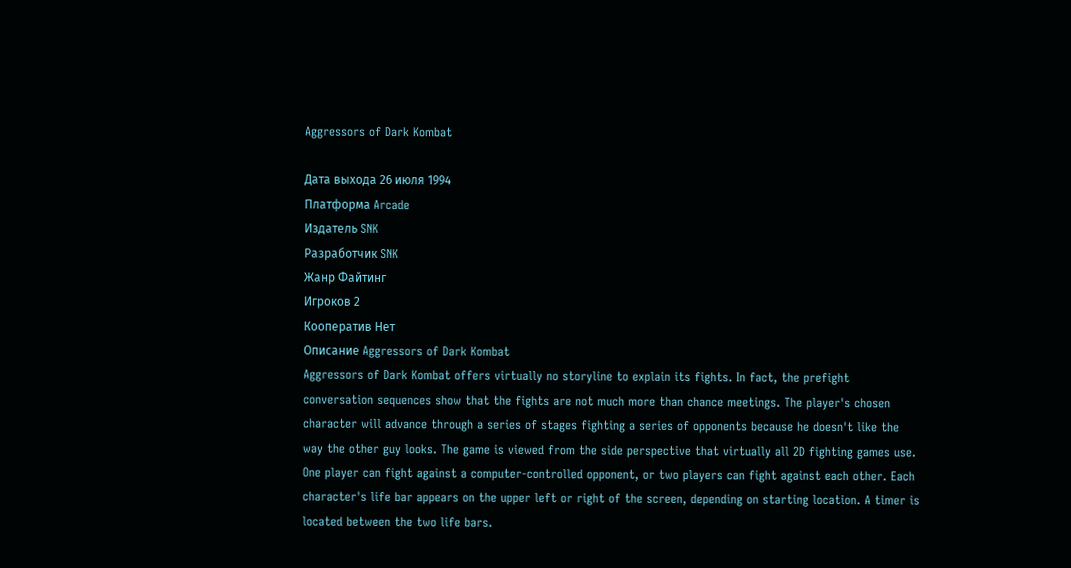Aggressors of Dark Kombat

Дата выхода 26 июля 1994
Платформа Arcade
Издатель SNK
Разработчик SNK
Жанр Файтинг
Игроков 2
Кооператив Нет
Описание Aggressors of Dark Kombat
Aggressors of Dark Kombat offers virtually no storyline to explain its fights. In fact, the prefight conversation sequences show that the fights are not much more than chance meetings. The player's chosen character will advance through a series of stages fighting a series of opponents because he doesn't like the way the other guy looks. The game is viewed from the side perspective that virtually all 2D fighting games use. One player can fight against a computer-controlled opponent, or two players can fight against each other. Each character's life bar appears on the upper left or right of the screen, depending on starting location. A timer is located between the two life bars.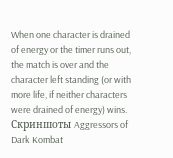When one character is drained of energy or the timer runs out, the match is over and the character left standing (or with more life, if neither characters were drained of energy) wins.
Скриншоты Aggressors of Dark Kombat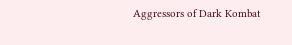Aggressors of Dark Kombat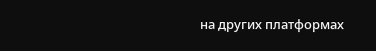на других платформах